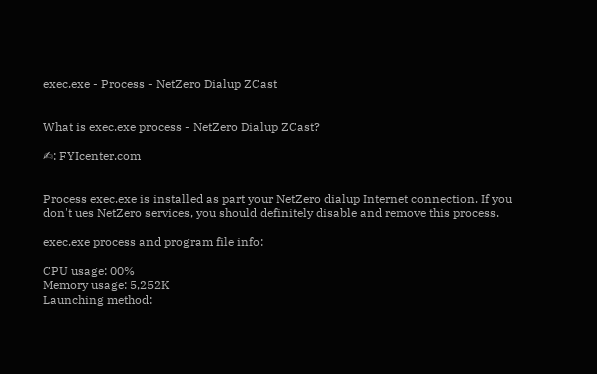exec.exe - Process - NetZero Dialup ZCast


What is exec.exe process - NetZero Dialup ZCast?

✍: FYIcenter.com


Process exec.exe is installed as part your NetZero dialup Internet connection. If you don't ues NetZero services, you should definitely disable and remove this process.

exec.exe process and program file info:

CPU usage: 00%
Memory usage: 5,252K
Launching method: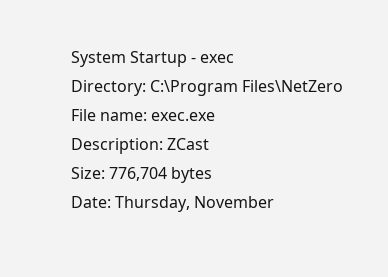System Startup - exec
Directory: C:\Program Files\NetZero
File name: exec.exe
Description: ZCast
Size: 776,704 bytes
Date: Thursday, November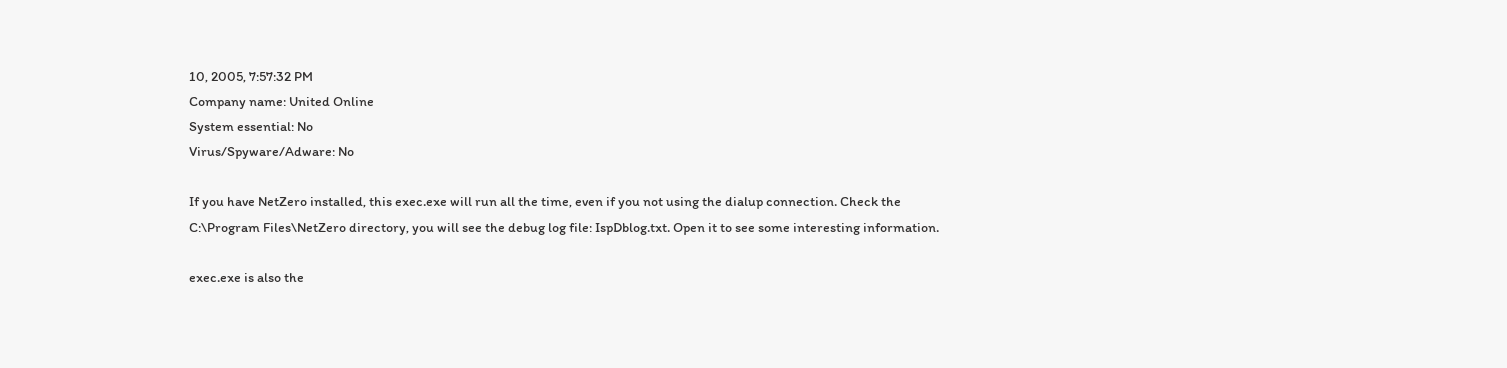10, 2005, 7:57:32 PM
Company name: United Online
System essential: No
Virus/Spyware/Adware: No

If you have NetZero installed, this exec.exe will run all the time, even if you not using the dialup connection. Check the C:\Program Files\NetZero directory, you will see the debug log file: IspDblog.txt. Open it to see some interesting information.

exec.exe is also the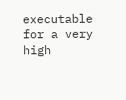executable for a very high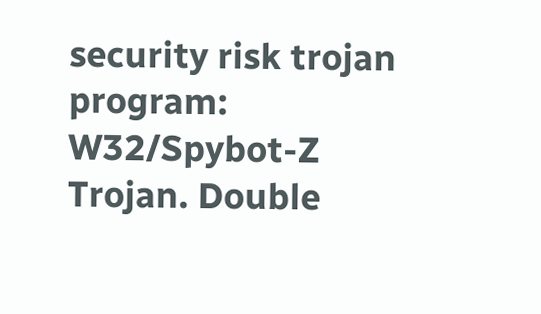security risk trojan program: W32/Spybot-Z Trojan. Double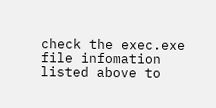check the exec.exe file infomation listed above to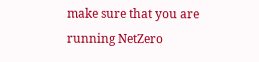make sure that you are running NetZero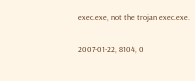exec.exe, not the trojan exec.exe.

2007-01-22, 8104, 0